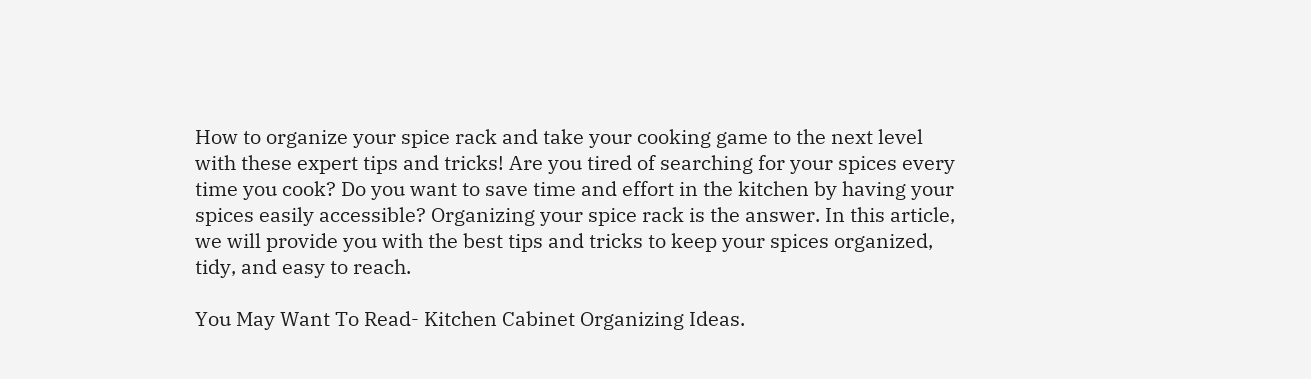How to organize your spice rack and take your cooking game to the next level with these expert tips and tricks! Are you tired of searching for your spices every time you cook? Do you want to save time and effort in the kitchen by having your spices easily accessible? Organizing your spice rack is the answer. In this article, we will provide you with the best tips and tricks to keep your spices organized, tidy, and easy to reach.

You May Want To Read- Kitchen Cabinet Organizing Ideas.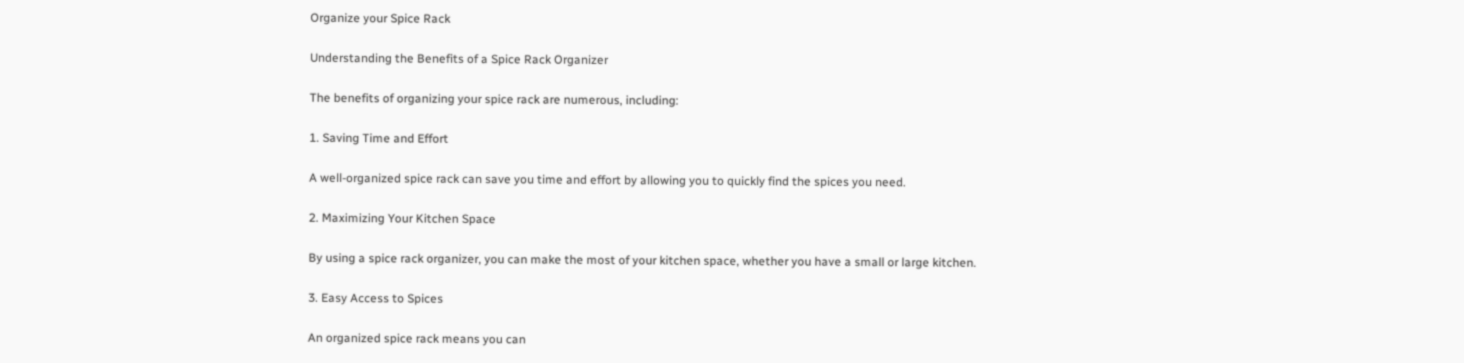Organize your Spice Rack

Understanding the Benefits of a Spice Rack Organizer

The benefits of organizing your spice rack are numerous, including:

1. Saving Time and Effort

A well-organized spice rack can save you time and effort by allowing you to quickly find the spices you need.

2. Maximizing Your Kitchen Space

By using a spice rack organizer, you can make the most of your kitchen space, whether you have a small or large kitchen.

3. Easy Access to Spices

An organized spice rack means you can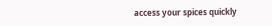access your spices quickly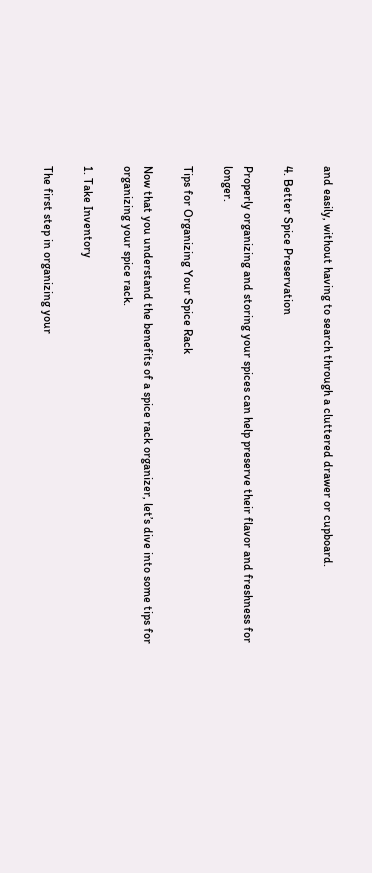and easily, without having to search through a cluttered drawer or cupboard.

4. Better Spice Preservation

Properly organizing and storing your spices can help preserve their flavor and freshness for longer.

Tips for Organizing Your Spice Rack

Now that you understand the benefits of a spice rack organizer, let’s dive into some tips for organizing your spice rack.

1. Take Inventory

The first step in organizing your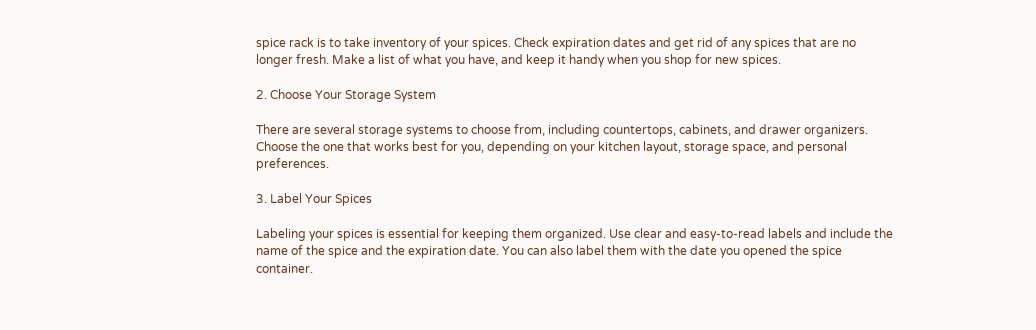spice rack is to take inventory of your spices. Check expiration dates and get rid of any spices that are no longer fresh. Make a list of what you have, and keep it handy when you shop for new spices.

2. Choose Your Storage System

There are several storage systems to choose from, including countertops, cabinets, and drawer organizers. Choose the one that works best for you, depending on your kitchen layout, storage space, and personal preferences.

3. Label Your Spices

Labeling your spices is essential for keeping them organized. Use clear and easy-to-read labels and include the name of the spice and the expiration date. You can also label them with the date you opened the spice container.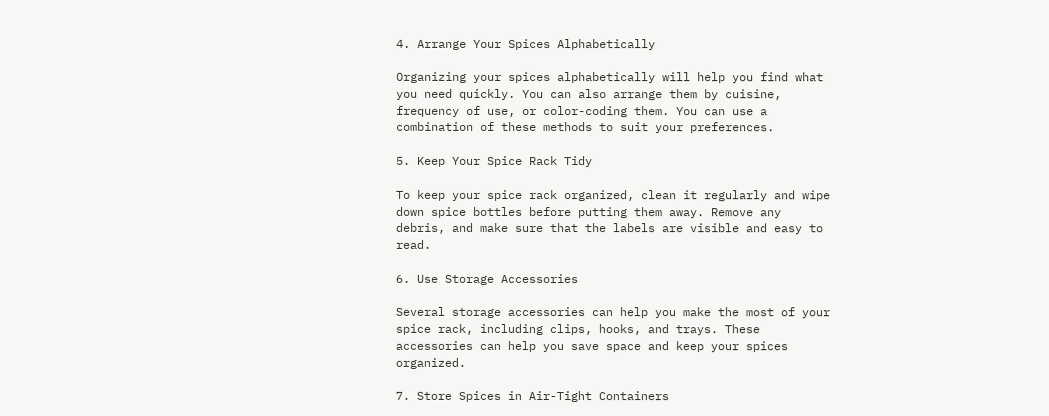4. Arrange Your Spices Alphabetically

Organizing your spices alphabetically will help you find what you need quickly. You can also arrange them by cuisine, frequency of use, or color-coding them. You can use a combination of these methods to suit your preferences.

5. Keep Your Spice Rack Tidy

To keep your spice rack organized, clean it regularly and wipe down spice bottles before putting them away. Remove any debris, and make sure that the labels are visible and easy to read.

6. Use Storage Accessories

Several storage accessories can help you make the most of your spice rack, including clips, hooks, and trays. These accessories can help you save space and keep your spices organized.

7. Store Spices in Air-Tight Containers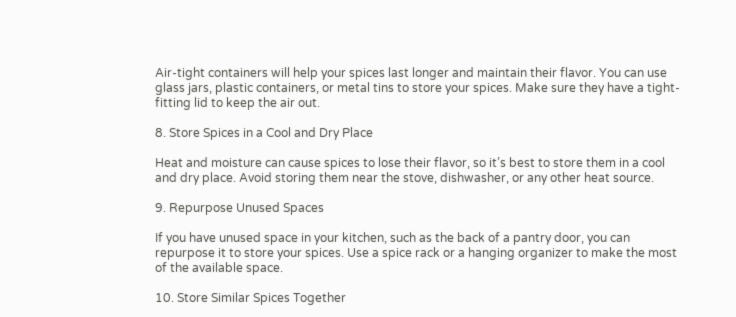Air-tight containers will help your spices last longer and maintain their flavor. You can use glass jars, plastic containers, or metal tins to store your spices. Make sure they have a tight-fitting lid to keep the air out.

8. Store Spices in a Cool and Dry Place

Heat and moisture can cause spices to lose their flavor, so it’s best to store them in a cool and dry place. Avoid storing them near the stove, dishwasher, or any other heat source.

9. Repurpose Unused Spaces

If you have unused space in your kitchen, such as the back of a pantry door, you can repurpose it to store your spices. Use a spice rack or a hanging organizer to make the most of the available space.

10. Store Similar Spices Together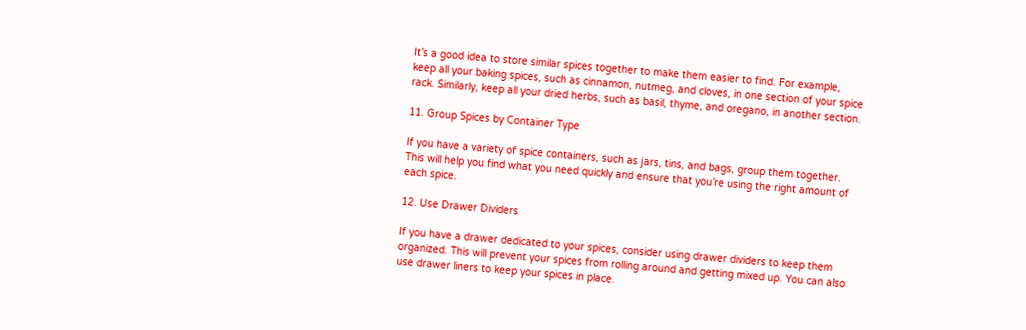It’s a good idea to store similar spices together to make them easier to find. For example, keep all your baking spices, such as cinnamon, nutmeg, and cloves, in one section of your spice rack. Similarly, keep all your dried herbs, such as basil, thyme, and oregano, in another section.

11. Group Spices by Container Type

If you have a variety of spice containers, such as jars, tins, and bags, group them together. This will help you find what you need quickly and ensure that you’re using the right amount of each spice.

12. Use Drawer Dividers

If you have a drawer dedicated to your spices, consider using drawer dividers to keep them organized. This will prevent your spices from rolling around and getting mixed up. You can also use drawer liners to keep your spices in place.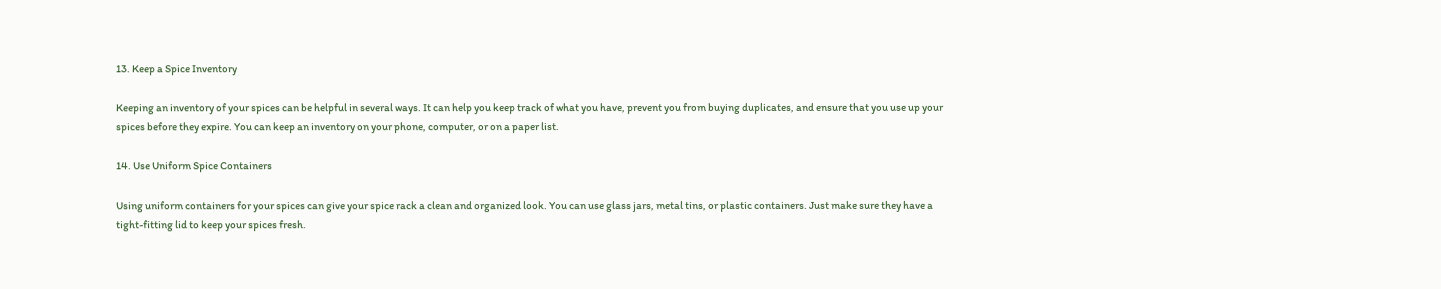13. Keep a Spice Inventory

Keeping an inventory of your spices can be helpful in several ways. It can help you keep track of what you have, prevent you from buying duplicates, and ensure that you use up your spices before they expire. You can keep an inventory on your phone, computer, or on a paper list.

14. Use Uniform Spice Containers

Using uniform containers for your spices can give your spice rack a clean and organized look. You can use glass jars, metal tins, or plastic containers. Just make sure they have a tight-fitting lid to keep your spices fresh.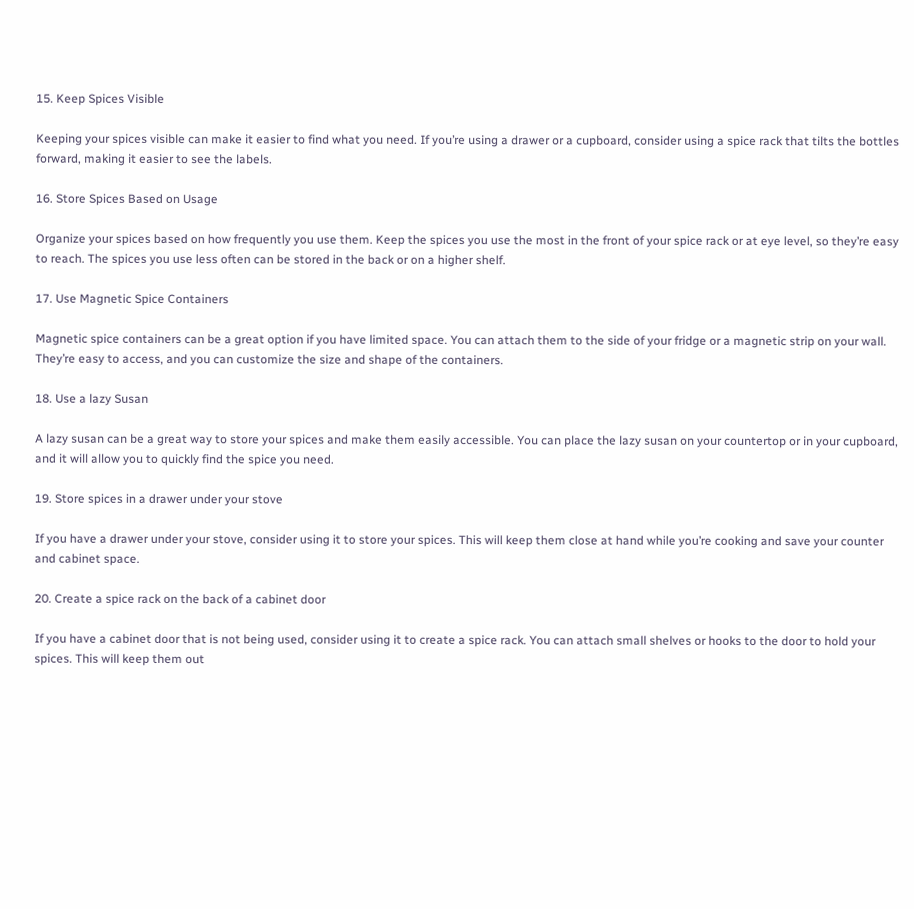15. Keep Spices Visible

Keeping your spices visible can make it easier to find what you need. If you’re using a drawer or a cupboard, consider using a spice rack that tilts the bottles forward, making it easier to see the labels.

16. Store Spices Based on Usage

Organize your spices based on how frequently you use them. Keep the spices you use the most in the front of your spice rack or at eye level, so they’re easy to reach. The spices you use less often can be stored in the back or on a higher shelf.

17. Use Magnetic Spice Containers

Magnetic spice containers can be a great option if you have limited space. You can attach them to the side of your fridge or a magnetic strip on your wall. They’re easy to access, and you can customize the size and shape of the containers.

18. Use a lazy Susan

A lazy susan can be a great way to store your spices and make them easily accessible. You can place the lazy susan on your countertop or in your cupboard, and it will allow you to quickly find the spice you need.

19. Store spices in a drawer under your stove

If you have a drawer under your stove, consider using it to store your spices. This will keep them close at hand while you’re cooking and save your counter and cabinet space.

20. Create a spice rack on the back of a cabinet door

If you have a cabinet door that is not being used, consider using it to create a spice rack. You can attach small shelves or hooks to the door to hold your spices. This will keep them out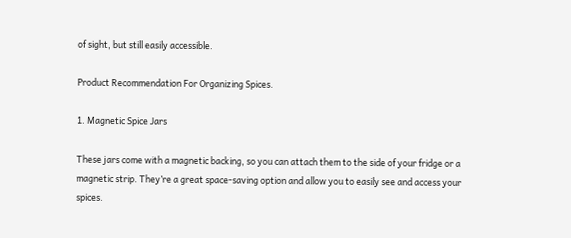of sight, but still easily accessible.

Product Recommendation For Organizing Spices.

1. Magnetic Spice Jars

These jars come with a magnetic backing, so you can attach them to the side of your fridge or a magnetic strip. They’re a great space-saving option and allow you to easily see and access your spices.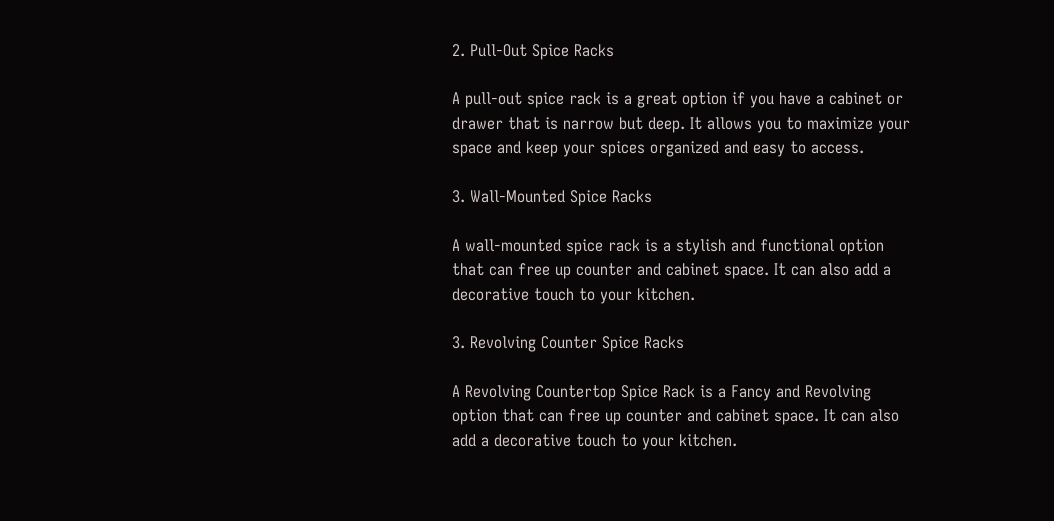2. Pull-Out Spice Racks

A pull-out spice rack is a great option if you have a cabinet or drawer that is narrow but deep. It allows you to maximize your space and keep your spices organized and easy to access.

3. Wall-Mounted Spice Racks

A wall-mounted spice rack is a stylish and functional option that can free up counter and cabinet space. It can also add a decorative touch to your kitchen.

3. Revolving Counter Spice Racks

A Revolving Countertop Spice Rack is a Fancy and Revolving option that can free up counter and cabinet space. It can also add a decorative touch to your kitchen.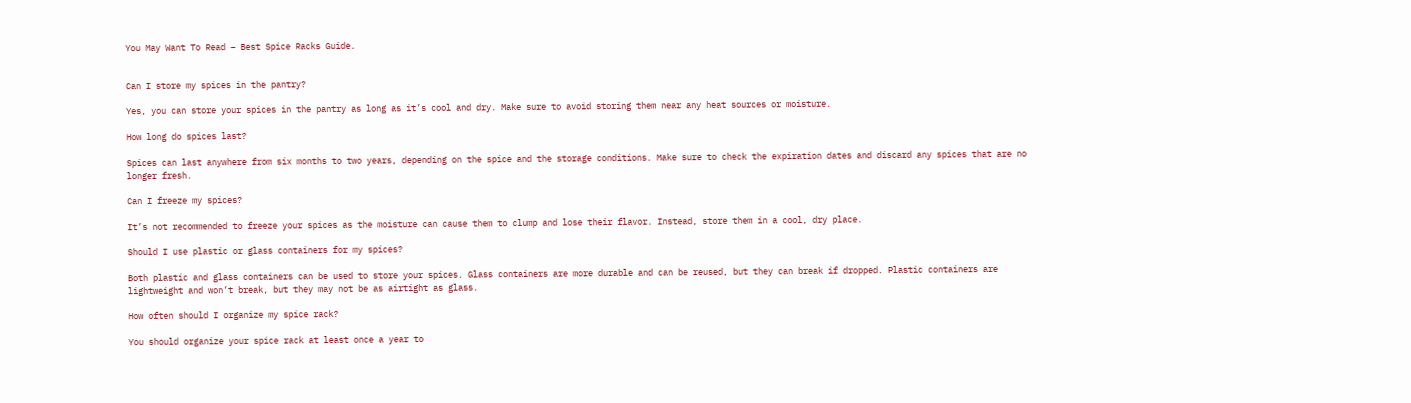You May Want To Read – Best Spice Racks Guide.


Can I store my spices in the pantry?

Yes, you can store your spices in the pantry as long as it’s cool and dry. Make sure to avoid storing them near any heat sources or moisture.

How long do spices last?

Spices can last anywhere from six months to two years, depending on the spice and the storage conditions. Make sure to check the expiration dates and discard any spices that are no longer fresh.

Can I freeze my spices?

It’s not recommended to freeze your spices as the moisture can cause them to clump and lose their flavor. Instead, store them in a cool, dry place.

Should I use plastic or glass containers for my spices?

Both plastic and glass containers can be used to store your spices. Glass containers are more durable and can be reused, but they can break if dropped. Plastic containers are lightweight and won’t break, but they may not be as airtight as glass.

How often should I organize my spice rack?

You should organize your spice rack at least once a year to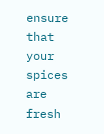ensure that your spices are fresh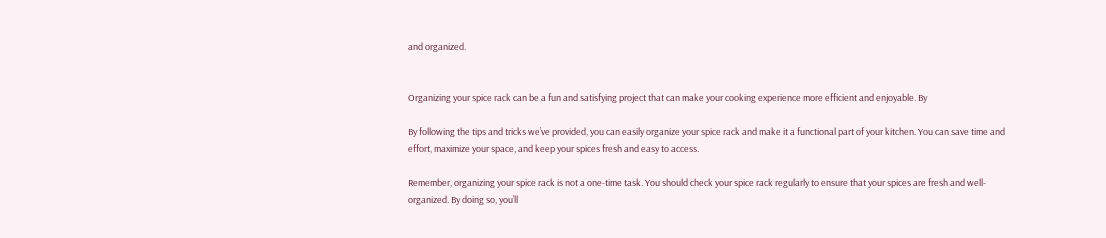and organized.


Organizing your spice rack can be a fun and satisfying project that can make your cooking experience more efficient and enjoyable. By

By following the tips and tricks we’ve provided, you can easily organize your spice rack and make it a functional part of your kitchen. You can save time and effort, maximize your space, and keep your spices fresh and easy to access.

Remember, organizing your spice rack is not a one-time task. You should check your spice rack regularly to ensure that your spices are fresh and well-organized. By doing so, you’ll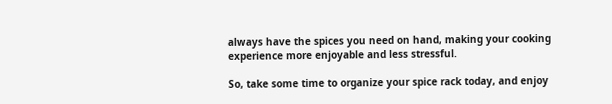always have the spices you need on hand, making your cooking experience more enjoyable and less stressful.

So, take some time to organize your spice rack today, and enjoy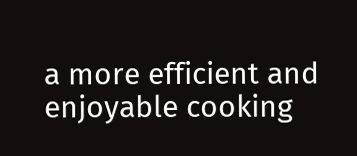a more efficient and enjoyable cooking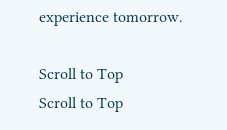experience tomorrow.

Scroll to Top
Scroll to Top